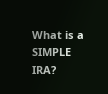What is a SIMPLE IRA?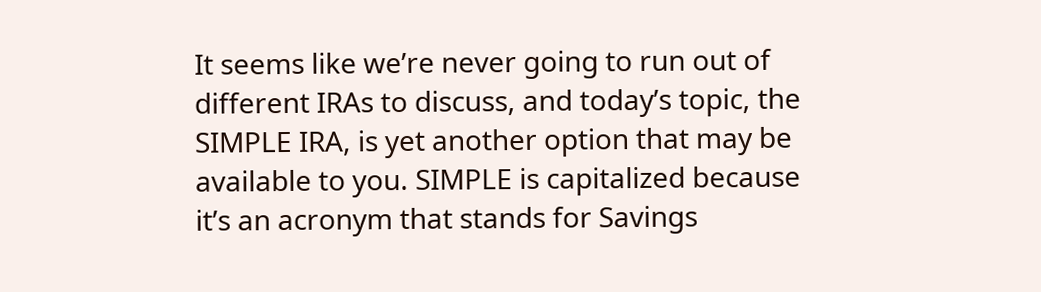It seems like we’re never going to run out of different IRAs to discuss, and today’s topic, the SIMPLE IRA, is yet another option that may be available to you. SIMPLE is capitalized because it’s an acronym that stands for Savings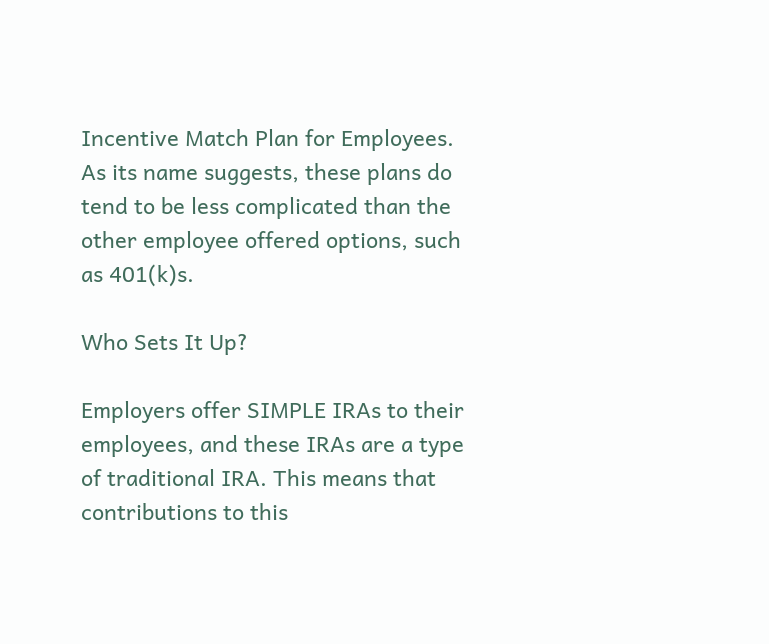Incentive Match Plan for Employees. As its name suggests, these plans do tend to be less complicated than the other employee offered options, such as 401(k)s.

Who Sets It Up?

Employers offer SIMPLE IRAs to their employees, and these IRAs are a type of traditional IRA. This means that contributions to this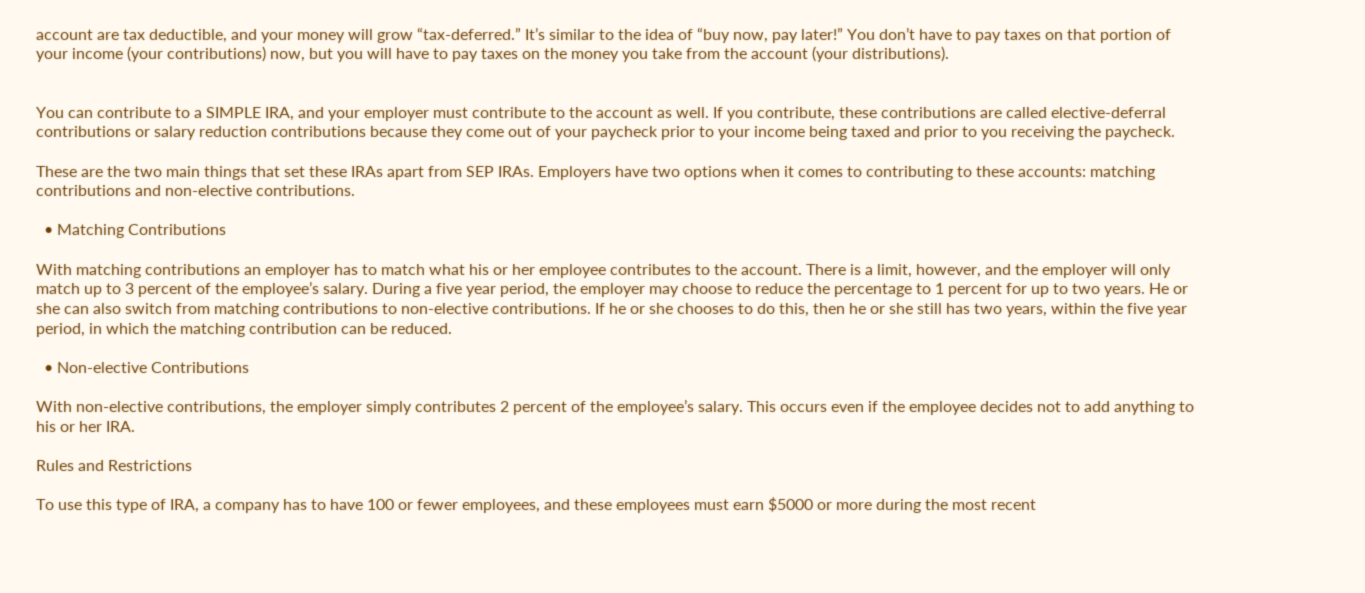account are tax deductible, and your money will grow “tax-deferred.” It’s similar to the idea of “buy now, pay later!” You don’t have to pay taxes on that portion of your income (your contributions) now, but you will have to pay taxes on the money you take from the account (your distributions).


You can contribute to a SIMPLE IRA, and your employer must contribute to the account as well. If you contribute, these contributions are called elective-deferral contributions or salary reduction contributions because they come out of your paycheck prior to your income being taxed and prior to you receiving the paycheck.

These are the two main things that set these IRAs apart from SEP IRAs. Employers have two options when it comes to contributing to these accounts: matching contributions and non-elective contributions.

  • Matching Contributions

With matching contributions an employer has to match what his or her employee contributes to the account. There is a limit, however, and the employer will only match up to 3 percent of the employee’s salary. During a five year period, the employer may choose to reduce the percentage to 1 percent for up to two years. He or she can also switch from matching contributions to non-elective contributions. If he or she chooses to do this, then he or she still has two years, within the five year period, in which the matching contribution can be reduced.

  • Non-elective Contributions

With non-elective contributions, the employer simply contributes 2 percent of the employee’s salary. This occurs even if the employee decides not to add anything to his or her IRA.

Rules and Restrictions

To use this type of IRA, a company has to have 100 or fewer employees, and these employees must earn $5000 or more during the most recent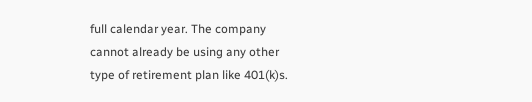full calendar year. The company cannot already be using any other type of retirement plan like 401(k)s.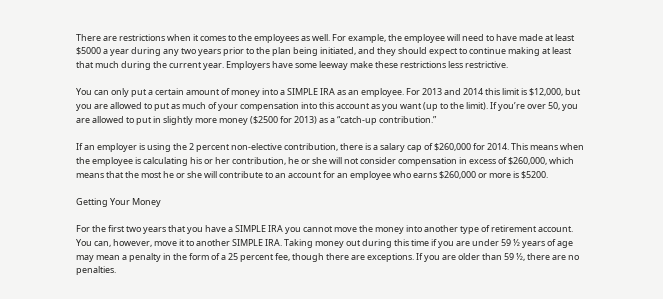There are restrictions when it comes to the employees as well. For example, the employee will need to have made at least $5000 a year during any two years prior to the plan being initiated, and they should expect to continue making at least that much during the current year. Employers have some leeway make these restrictions less restrictive.

You can only put a certain amount of money into a SIMPLE IRA as an employee. For 2013 and 2014 this limit is $12,000, but you are allowed to put as much of your compensation into this account as you want (up to the limit). If you’re over 50, you are allowed to put in slightly more money ($2500 for 2013) as a “catch-up contribution.”

If an employer is using the 2 percent non-elective contribution, there is a salary cap of $260,000 for 2014. This means when the employee is calculating his or her contribution, he or she will not consider compensation in excess of $260,000, which means that the most he or she will contribute to an account for an employee who earns $260,000 or more is $5200.

Getting Your Money

For the first two years that you have a SIMPLE IRA you cannot move the money into another type of retirement account. You can, however, move it to another SIMPLE IRA. Taking money out during this time if you are under 59 ½ years of age may mean a penalty in the form of a 25 percent fee, though there are exceptions. If you are older than 59 ½, there are no penalties.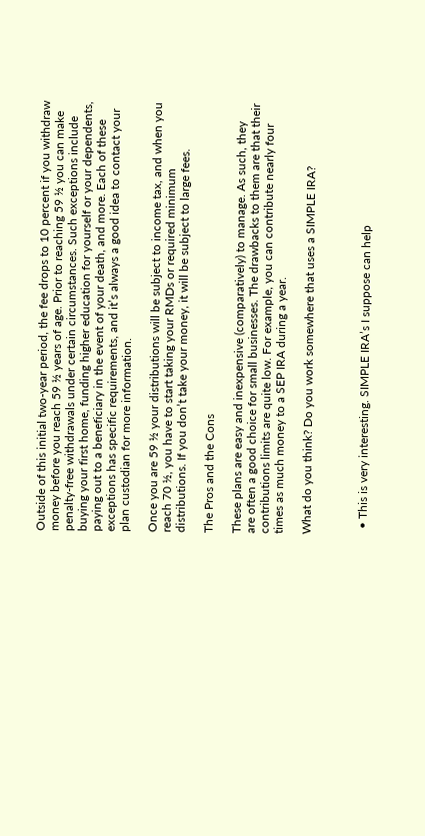Outside of this initial two-year period, the fee drops to 10 percent if you withdraw money before you reach 59 ½ years of age. Prior to reaching 59 ½ you can make penalty-free withdrawals under certain circumstances. Such exceptions include buying your first home, funding higher education for yourself or your dependents, paying out to a beneficiary in the event of your death, and more. Each of these exceptions has specific requirements, and it’s always a good idea to contact your plan custodian for more information.

Once you are 59 ½ your distributions will be subject to income tax, and when you reach 70 ½, you have to start taking your RMDs or required minimum distributions. If you don’t take your money, it will be subject to large fees.

The Pros and the Cons

These plans are easy and inexpensive (comparatively) to manage. As such, they are often a good choice for small businesses. The drawbacks to them are that their contributions limits are quite low. For example, you can contribute nearly four times as much money to a SEP IRA during a year.

What do you think? Do you work somewhere that uses a SIMPLE IRA?



  • This is very interesting. SIMPLE IRA’s I suppose can help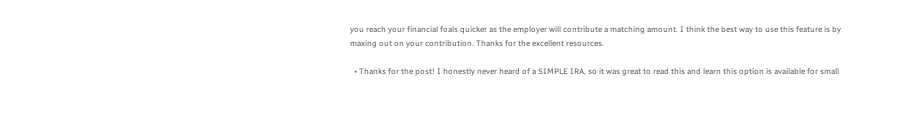you reach your financial foals quicker as the employer will contribute a matching amount. I think the best way to use this feature is by maxing out on your contribution. Thanks for the excellent resources.

  • Thanks for the post! I honestly never heard of a SIMPLE IRA, so it was great to read this and learn this option is available for small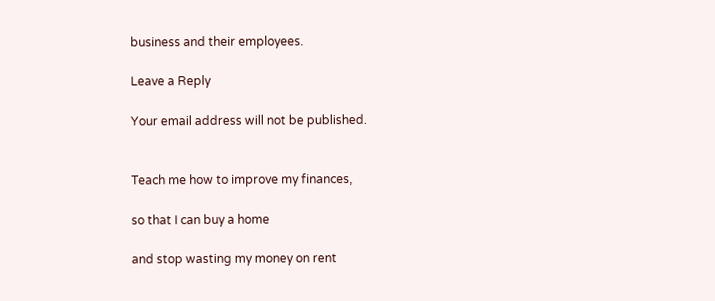business and their employees.

Leave a Reply

Your email address will not be published.


Teach me how to improve my finances,

so that I can buy a home

and stop wasting my money on rent